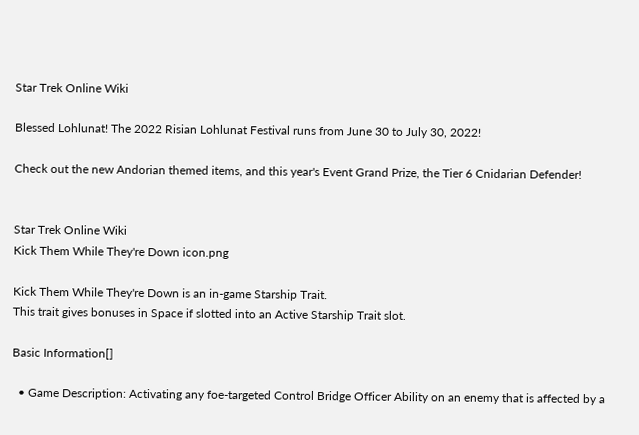Star Trek Online Wiki

Blessed Lohlunat! The 2022 Risian Lohlunat Festival runs from June 30 to July 30, 2022!

Check out the new Andorian themed items, and this year's Event Grand Prize, the Tier 6 Cnidarian Defender!


Star Trek Online Wiki
Kick Them While They're Down icon.png

Kick Them While They're Down is an in-game Starship Trait.
This trait gives bonuses in Space if slotted into an Active Starship Trait slot.

Basic Information[]

  • Game Description: Activating any foe-targeted Control Bridge Officer Ability on an enemy that is affected by a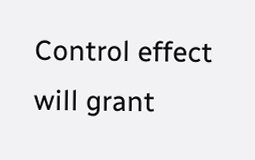Control effect will grant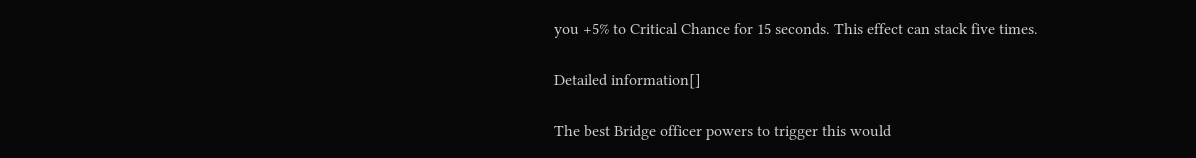you +5% to Critical Chance for 15 seconds. This effect can stack five times.

Detailed information[]

The best Bridge officer powers to trigger this would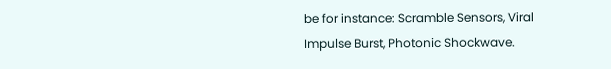be for instance: Scramble Sensors, Viral Impulse Burst, Photonic Shockwave.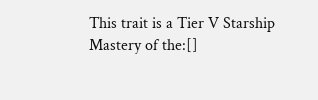This trait is a Tier V Starship Mastery of the:[]